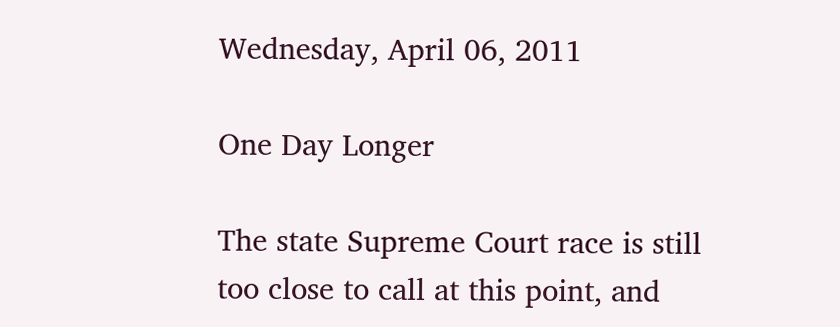Wednesday, April 06, 2011

One Day Longer

The state Supreme Court race is still too close to call at this point, and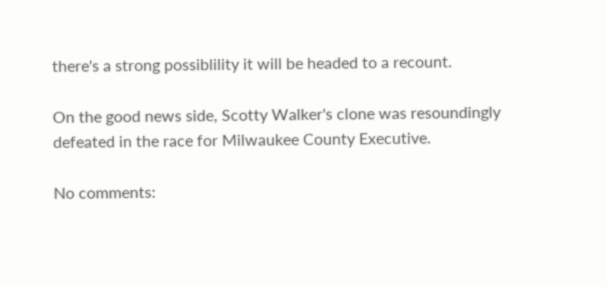there's a strong possiblility it will be headed to a recount.

On the good news side, Scotty Walker's clone was resoundingly defeated in the race for Milwaukee County Executive.

No comments: